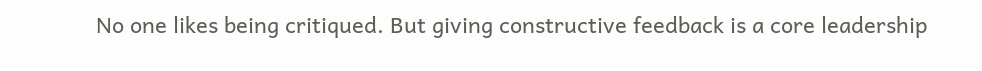No one likes being critiqued. But giving constructive feedback is a core leadership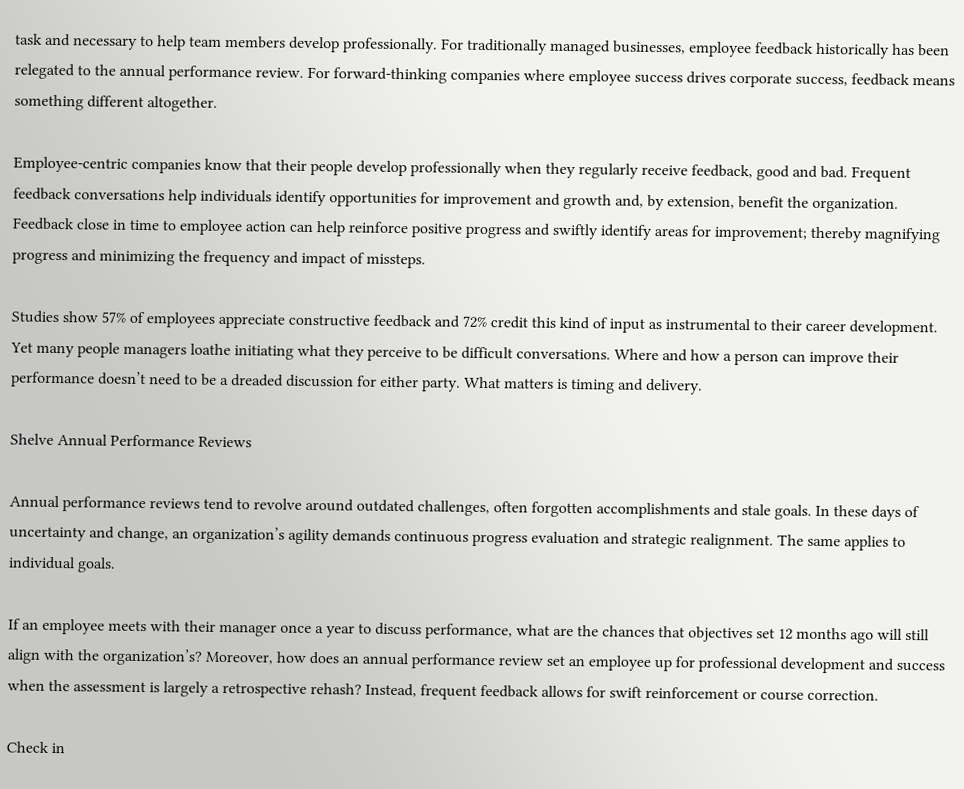task and necessary to help team members develop professionally. For traditionally managed businesses, employee feedback historically has been relegated to the annual performance review. For forward-thinking companies where employee success drives corporate success, feedback means something different altogether.

Employee-centric companies know that their people develop professionally when they regularly receive feedback, good and bad. Frequent feedback conversations help individuals identify opportunities for improvement and growth and, by extension, benefit the organization.  Feedback close in time to employee action can help reinforce positive progress and swiftly identify areas for improvement; thereby magnifying progress and minimizing the frequency and impact of missteps.

Studies show 57% of employees appreciate constructive feedback and 72% credit this kind of input as instrumental to their career development. Yet many people managers loathe initiating what they perceive to be difficult conversations. Where and how a person can improve their performance doesn’t need to be a dreaded discussion for either party. What matters is timing and delivery.

Shelve Annual Performance Reviews

Annual performance reviews tend to revolve around outdated challenges, often forgotten accomplishments and stale goals. In these days of uncertainty and change, an organization’s agility demands continuous progress evaluation and strategic realignment. The same applies to individual goals.

If an employee meets with their manager once a year to discuss performance, what are the chances that objectives set 12 months ago will still align with the organization’s? Moreover, how does an annual performance review set an employee up for professional development and success when the assessment is largely a retrospective rehash? Instead, frequent feedback allows for swift reinforcement or course correction.

Check in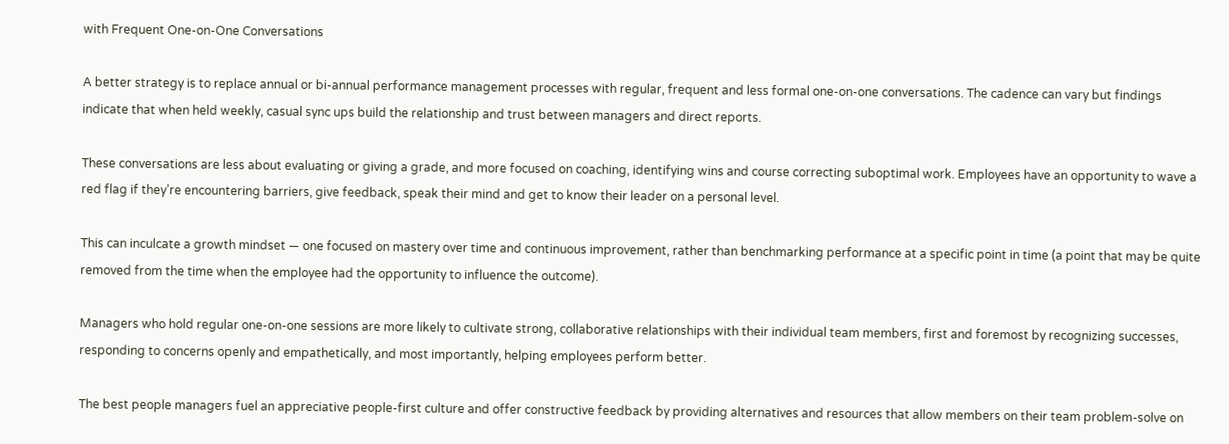with Frequent One-on-One Conversations

A better strategy is to replace annual or bi-annual performance management processes with regular, frequent and less formal one-on-one conversations. The cadence can vary but findings indicate that when held weekly, casual sync ups build the relationship and trust between managers and direct reports.

These conversations are less about evaluating or giving a grade, and more focused on coaching, identifying wins and course correcting suboptimal work. Employees have an opportunity to wave a red flag if they’re encountering barriers, give feedback, speak their mind and get to know their leader on a personal level.

This can inculcate a growth mindset — one focused on mastery over time and continuous improvement, rather than benchmarking performance at a specific point in time (a point that may be quite removed from the time when the employee had the opportunity to influence the outcome).

Managers who hold regular one-on-one sessions are more likely to cultivate strong, collaborative relationships with their individual team members, first and foremost by recognizing successes, responding to concerns openly and empathetically, and most importantly, helping employees perform better.

The best people managers fuel an appreciative people-first culture and offer constructive feedback by providing alternatives and resources that allow members on their team problem-solve on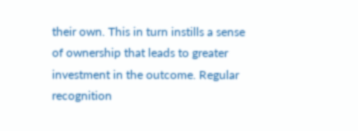their own. This in turn instills a sense of ownership that leads to greater investment in the outcome. Regular recognition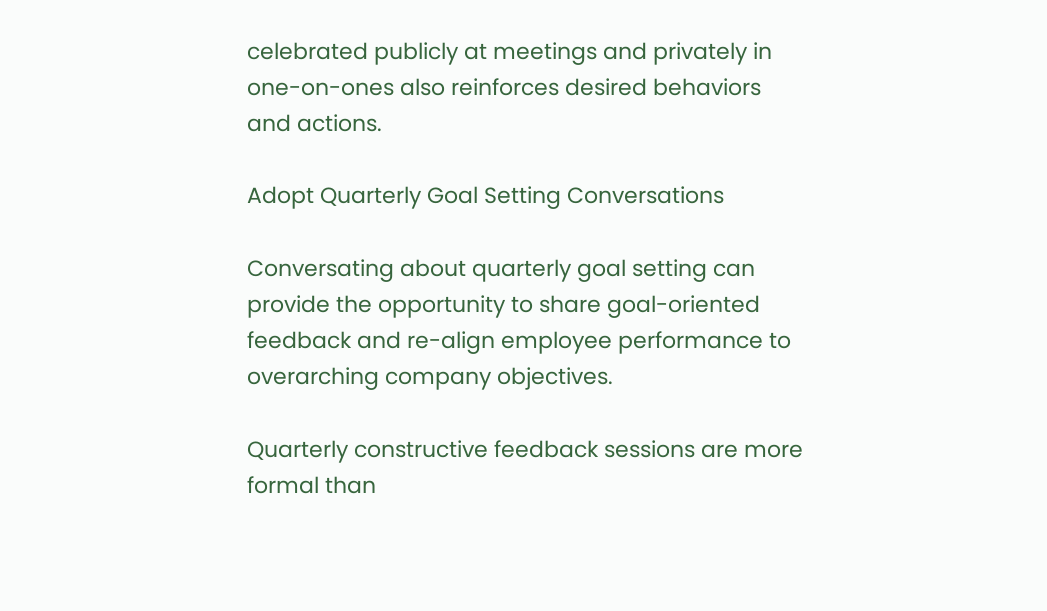celebrated publicly at meetings and privately in one-on-ones also reinforces desired behaviors and actions.

Adopt Quarterly Goal Setting Conversations

Conversating about quarterly goal setting can provide the opportunity to share goal-oriented feedback and re-align employee performance to overarching company objectives.

Quarterly constructive feedback sessions are more formal than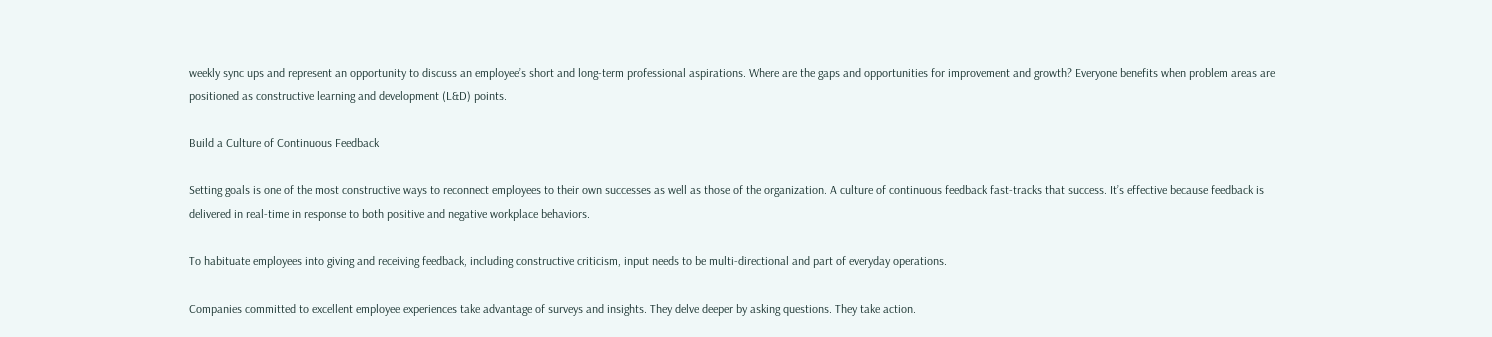weekly sync ups and represent an opportunity to discuss an employee’s short and long-term professional aspirations. Where are the gaps and opportunities for improvement and growth? Everyone benefits when problem areas are positioned as constructive learning and development (L&D) points.

Build a Culture of Continuous Feedback

Setting goals is one of the most constructive ways to reconnect employees to their own successes as well as those of the organization. A culture of continuous feedback fast-tracks that success. It’s effective because feedback is delivered in real-time in response to both positive and negative workplace behaviors.

To habituate employees into giving and receiving feedback, including constructive criticism, input needs to be multi-directional and part of everyday operations.

Companies committed to excellent employee experiences take advantage of surveys and insights. They delve deeper by asking questions. They take action.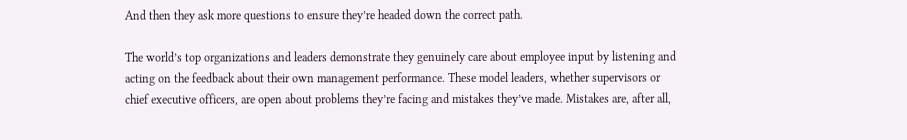And then they ask more questions to ensure they’re headed down the correct path.

The world’s top organizations and leaders demonstrate they genuinely care about employee input by listening and acting on the feedback about their own management performance. These model leaders, whether supervisors or chief executive officers, are open about problems they’re facing and mistakes they’ve made. Mistakes are, after all,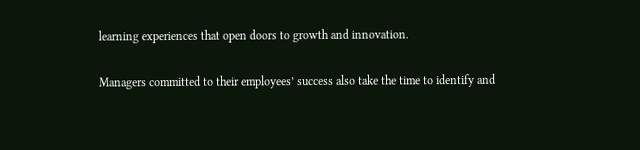learning experiences that open doors to growth and innovation.

Managers committed to their employees’ success also take the time to identify and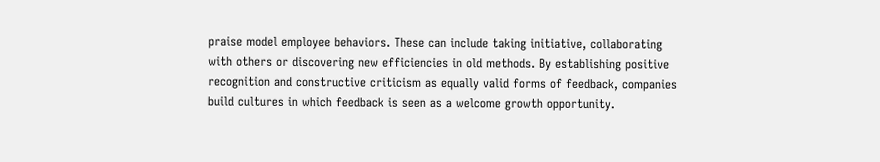praise model employee behaviors. These can include taking initiative, collaborating with others or discovering new efficiencies in old methods. By establishing positive recognition and constructive criticism as equally valid forms of feedback, companies build cultures in which feedback is seen as a welcome growth opportunity.